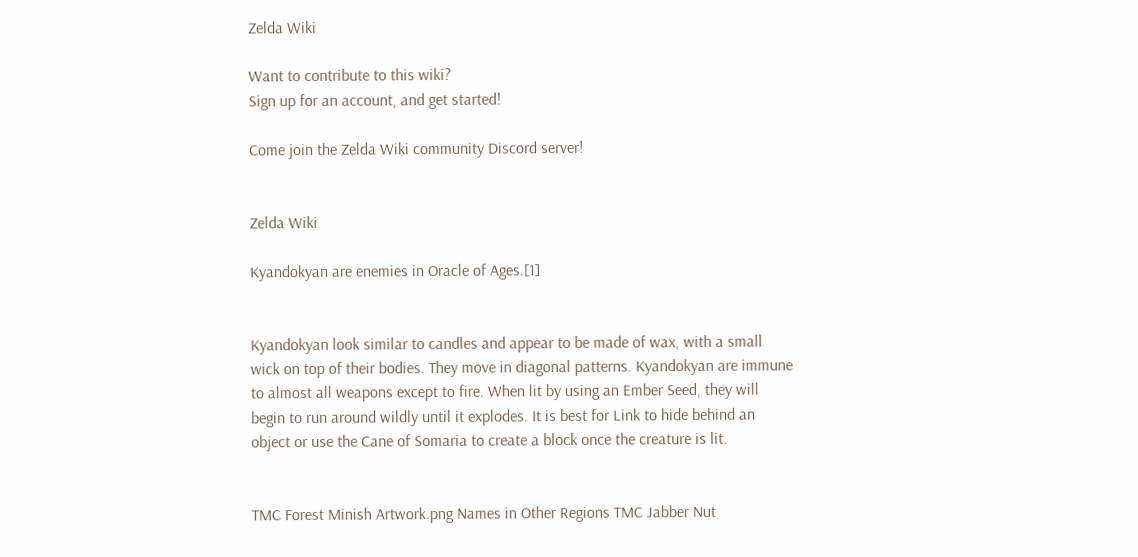Zelda Wiki

Want to contribute to this wiki?
Sign up for an account, and get started!

Come join the Zelda Wiki community Discord server!


Zelda Wiki

Kyandokyan are enemies in Oracle of Ages.[1]


Kyandokyan look similar to candles and appear to be made of wax, with a small wick on top of their bodies. They move in diagonal patterns. Kyandokyan are immune to almost all weapons except to fire. When lit by using an Ember Seed, they will begin to run around wildly until it explodes. It is best for Link to hide behind an object or use the Cane of Somaria to create a block once the creature is lit.


TMC Forest Minish Artwork.png Names in Other Regions TMC Jabber Nut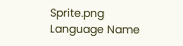Sprite.png
Language Name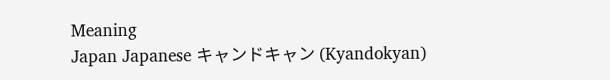Meaning
Japan Japanese キャンドキャン (Kyandokyan)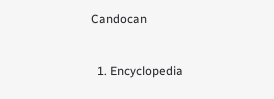Candocan


  1. Encyclopedia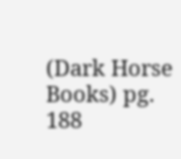(Dark Horse Books) pg. 188